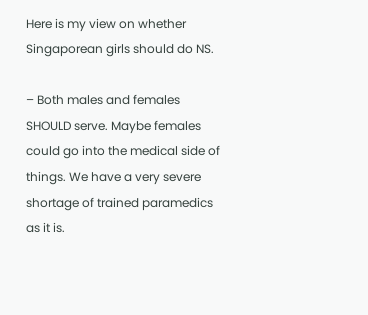Here is my view on whether Singaporean girls should do NS.

– Both males and females SHOULD serve. Maybe females could go into the medical side of things. We have a very severe shortage of trained paramedics as it is.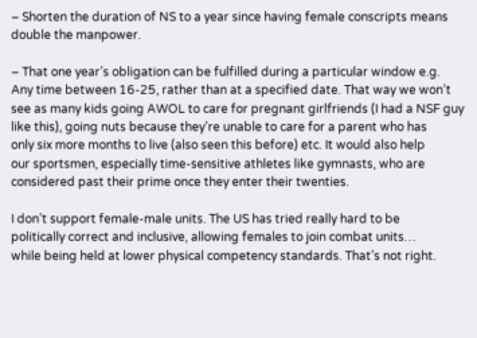– Shorten the duration of NS to a year since having female conscripts means double the manpower.

– That one year’s obligation can be fulfilled during a particular window e.g.
Any time between 16-25, rather than at a specified date. That way we won’t
see as many kids going AWOL to care for pregnant girlfriends (I had a NSF guy
like this), going nuts because they’re unable to care for a parent who has
only six more months to live (also seen this before) etc. It would also help
our sportsmen, especially time-sensitive athletes like gymnasts, who are
considered past their prime once they enter their twenties.

I don’t support female-male units. The US has tried really hard to be
politically correct and inclusive, allowing females to join combat units…
while being held at lower physical competency standards. That’s not right.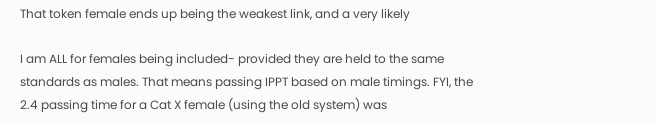That token female ends up being the weakest link, and a very likely

I am ALL for females being included- provided they are held to the same
standards as males. That means passing IPPT based on male timings. FYI, the
2.4 passing time for a Cat X female (using the old system) was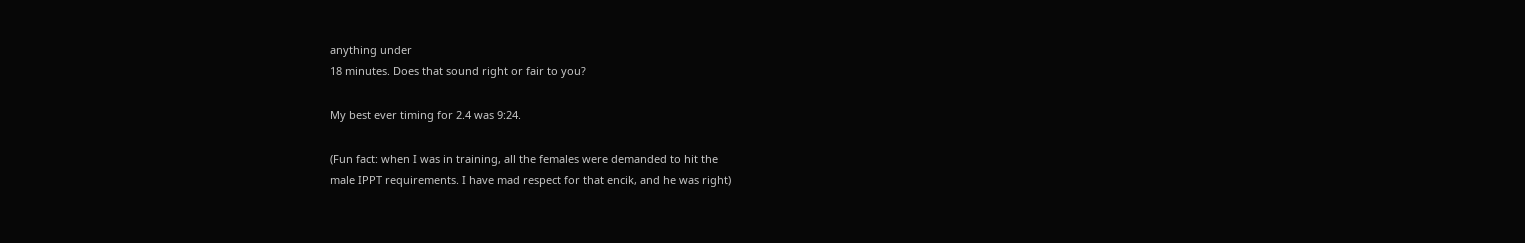anything under
18 minutes. Does that sound right or fair to you?

My best ever timing for 2.4 was 9:24.

(Fun fact: when I was in training, all the females were demanded to hit the
male IPPT requirements. I have mad respect for that encik, and he was right)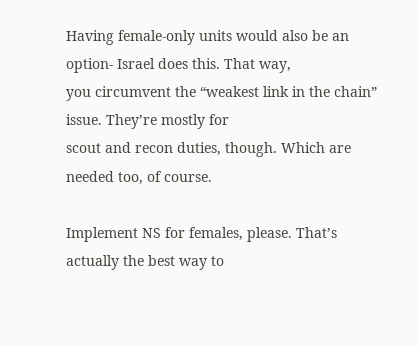Having female-only units would also be an option- Israel does this. That way,
you circumvent the “weakest link in the chain” issue. They’re mostly for
scout and recon duties, though. Which are needed too, of course.

Implement NS for females, please. That’s actually the best way to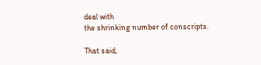deal with
the shrinking number of conscripts.

That said,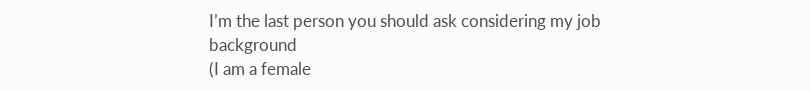I’m the last person you should ask considering my job background
(I am a female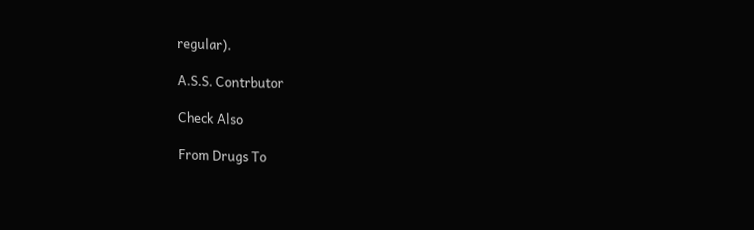regular).

A.S.S. Contrbutor

Check Also

From Drugs To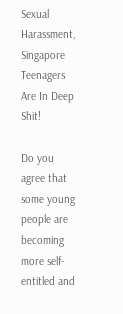Sexual Harassment, Singapore Teenagers Are In Deep Shit!

Do you agree that some young people are becoming more self-entitled and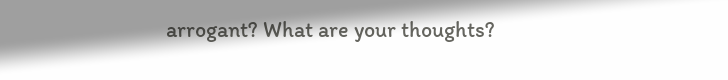arrogant? What are your thoughts?